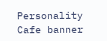Personality Cafe banner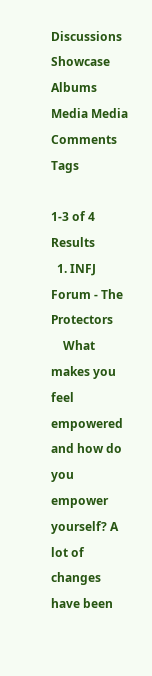Discussions Showcase Albums Media Media Comments Tags

1-3 of 4 Results
  1. INFJ Forum - The Protectors
    What makes you feel empowered and how do you empower yourself? A lot of changes have been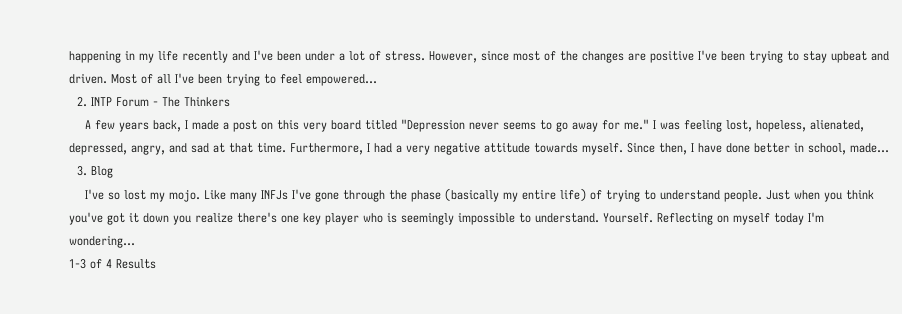happening in my life recently and I've been under a lot of stress. However, since most of the changes are positive I've been trying to stay upbeat and driven. Most of all I've been trying to feel empowered...
  2. INTP Forum - The Thinkers
    A few years back, I made a post on this very board titled "Depression never seems to go away for me." I was feeling lost, hopeless, alienated, depressed, angry, and sad at that time. Furthermore, I had a very negative attitude towards myself. Since then, I have done better in school, made...
  3. Blog
    I've so lost my mojo. Like many INFJs I've gone through the phase (basically my entire life) of trying to understand people. Just when you think you've got it down you realize there's one key player who is seemingly impossible to understand. Yourself. Reflecting on myself today I'm wondering...
1-3 of 4 Results